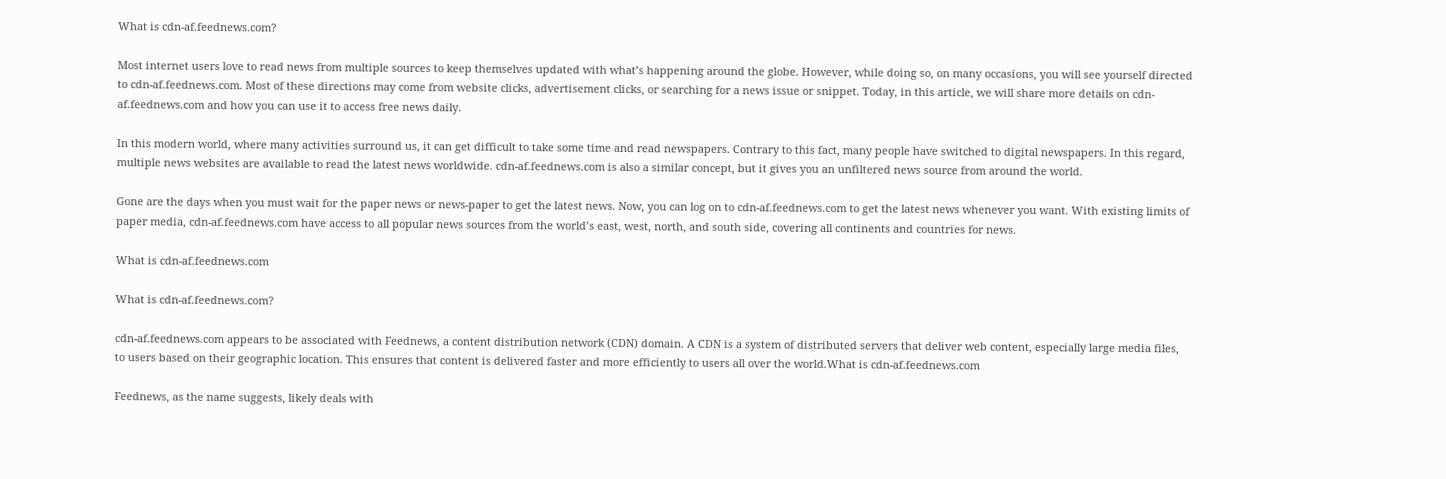What is cdn-af.feednews.com?

Most internet users love to read news from multiple sources to keep themselves updated with what’s happening around the globe. However, while doing so, on many occasions, you will see yourself directed to cdn-af.feednews.com. Most of these directions may come from website clicks, advertisement clicks, or searching for a news issue or snippet. Today, in this article, we will share more details on cdn-af.feednews.com and how you can use it to access free news daily.

In this modern world, where many activities surround us, it can get difficult to take some time and read newspapers. Contrary to this fact, many people have switched to digital newspapers. In this regard, multiple news websites are available to read the latest news worldwide. cdn-af.feednews.com is also a similar concept, but it gives you an unfiltered news source from around the world.

Gone are the days when you must wait for the paper news or news-paper to get the latest news. Now, you can log on to cdn-af.feednews.com to get the latest news whenever you want. With existing limits of paper media, cdn-af.feednews.com have access to all popular news sources from the world’s east, west, north, and south side, covering all continents and countries for news.

What is cdn-af.feednews.com

What is cdn-af.feednews.com?

cdn-af.feednews.com appears to be associated with Feednews, a content distribution network (CDN) domain. A CDN is a system of distributed servers that deliver web content, especially large media files, to users based on their geographic location. This ensures that content is delivered faster and more efficiently to users all over the world.What is cdn-af.feednews.com

Feednews, as the name suggests, likely deals with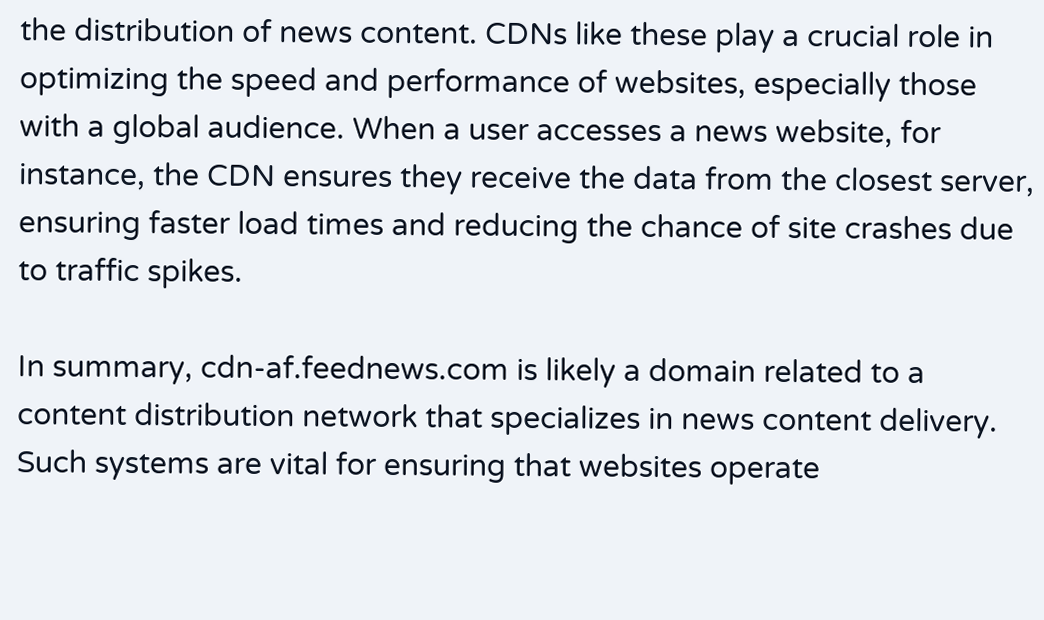the distribution of news content. CDNs like these play a crucial role in optimizing the speed and performance of websites, especially those with a global audience. When a user accesses a news website, for instance, the CDN ensures they receive the data from the closest server, ensuring faster load times and reducing the chance of site crashes due to traffic spikes.

In summary, cdn-af.feednews.com is likely a domain related to a content distribution network that specializes in news content delivery. Such systems are vital for ensuring that websites operate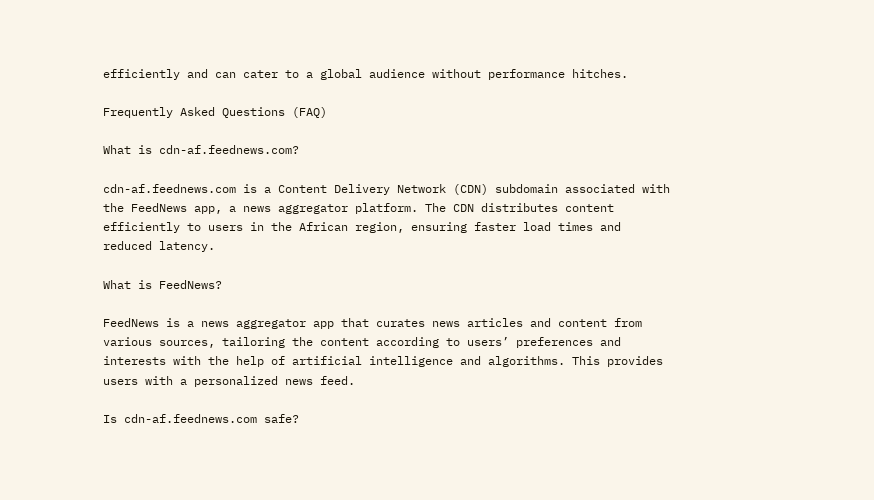efficiently and can cater to a global audience without performance hitches.

Frequently Asked Questions (FAQ)

What is cdn-af.feednews.com?

cdn-af.feednews.com is a Content Delivery Network (CDN) subdomain associated with the FeedNews app, a news aggregator platform. The CDN distributes content efficiently to users in the African region, ensuring faster load times and reduced latency.

What is FeedNews?

FeedNews is a news aggregator app that curates news articles and content from various sources, tailoring the content according to users’ preferences and interests with the help of artificial intelligence and algorithms. This provides users with a personalized news feed.

Is cdn-af.feednews.com safe?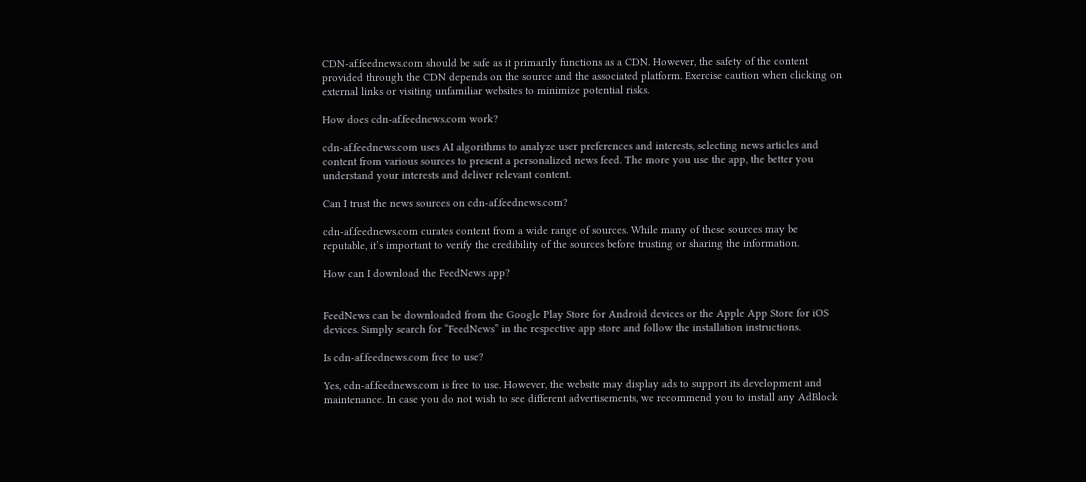CDN-af.feednews.com should be safe as it primarily functions as a CDN. However, the safety of the content provided through the CDN depends on the source and the associated platform. Exercise caution when clicking on external links or visiting unfamiliar websites to minimize potential risks.

How does cdn-af.feednews.com work?

cdn-af.feednews.com uses AI algorithms to analyze user preferences and interests, selecting news articles and content from various sources to present a personalized news feed. The more you use the app, the better you understand your interests and deliver relevant content.

Can I trust the news sources on cdn-af.feednews.com?

cdn-af.feednews.com curates content from a wide range of sources. While many of these sources may be reputable, it’s important to verify the credibility of the sources before trusting or sharing the information.

How can I download the FeedNews app?


FeedNews can be downloaded from the Google Play Store for Android devices or the Apple App Store for iOS devices. Simply search for “FeedNews” in the respective app store and follow the installation instructions.

Is cdn-af.feednews.com free to use?

Yes, cdn-af.feednews.com is free to use. However, the website may display ads to support its development and maintenance. In case you do not wish to see different advertisements, we recommend you to install any AdBlock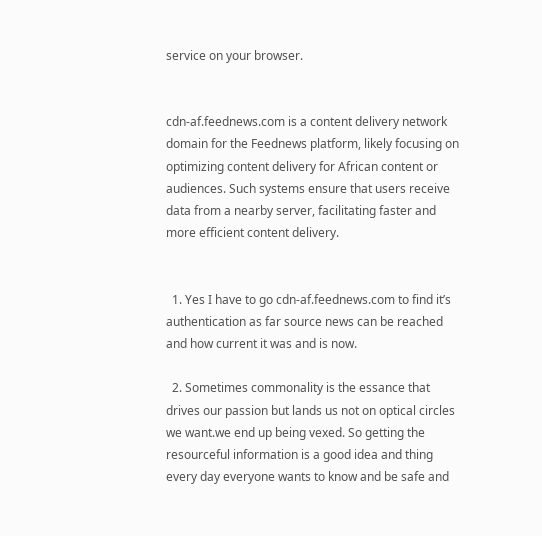service on your browser.


cdn-af.feednews.com is a content delivery network domain for the Feednews platform, likely focusing on optimizing content delivery for African content or audiences. Such systems ensure that users receive data from a nearby server, facilitating faster and more efficient content delivery.


  1. Yes I have to go cdn-af.feednews.com to find it’s authentication as far source news can be reached and how current it was and is now.

  2. Sometimes commonality is the essance that drives our passion but lands us not on optical circles we want.we end up being vexed. So getting the resourceful information is a good idea and thing every day everyone wants to know and be safe and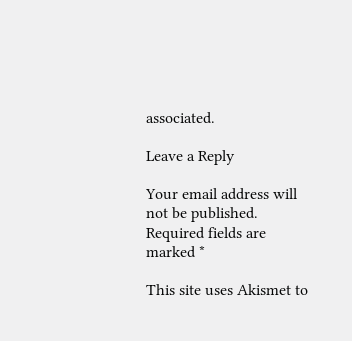associated.

Leave a Reply

Your email address will not be published. Required fields are marked *

This site uses Akismet to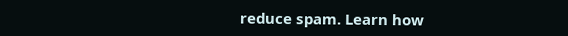reduce spam. Learn how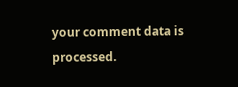your comment data is processed.